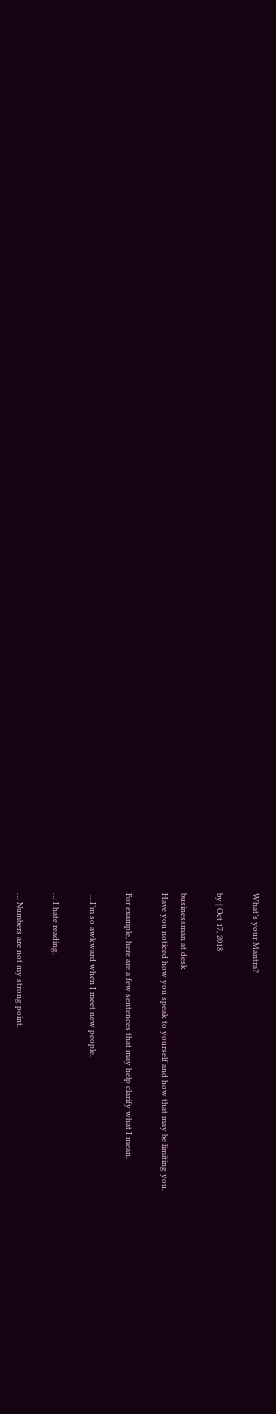What’s your Mantra?

by | Oct 17, 2018

businessman at desk
Have you noticed how you speak to yourself and how that may be limiting you.

For example, here are a few sentences that may help clarify what I mean.

 …I’m so awkward when I meet new people.

… I hate reading.

… Numbers are not my strong point.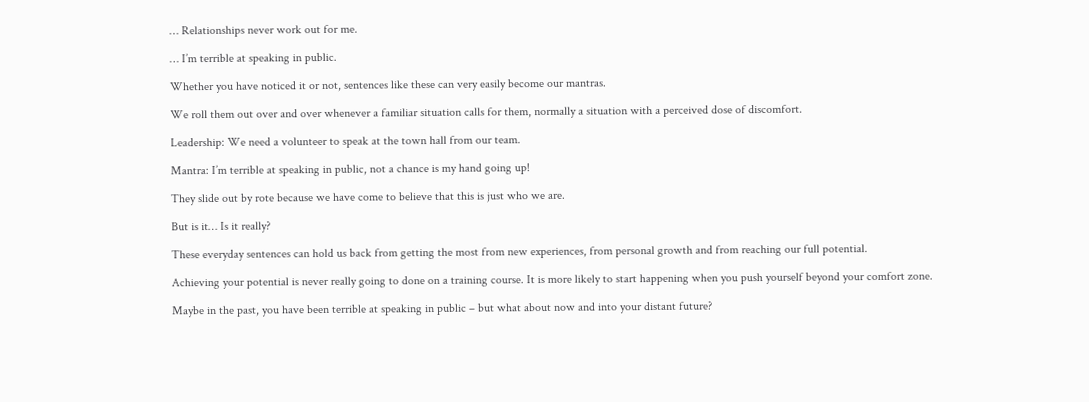… Relationships never work out for me.

… I’m terrible at speaking in public.

Whether you have noticed it or not, sentences like these can very easily become our mantras.

We roll them out over and over whenever a familiar situation calls for them, normally a situation with a perceived dose of discomfort.

Leadership: We need a volunteer to speak at the town hall from our team.

Mantra: I’m terrible at speaking in public, not a chance is my hand going up!

They slide out by rote because we have come to believe that this is just who we are.

But is it… Is it really?

These everyday sentences can hold us back from getting the most from new experiences, from personal growth and from reaching our full potential.

Achieving your potential is never really going to done on a training course. It is more likely to start happening when you push yourself beyond your comfort zone.

Maybe in the past, you have been terrible at speaking in public – but what about now and into your distant future?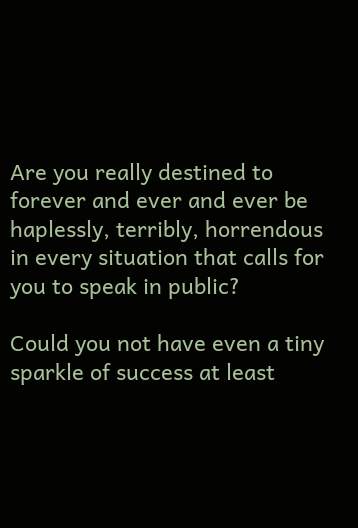Are you really destined to forever and ever and ever be haplessly, terribly, horrendous in every situation that calls for you to speak in public?

Could you not have even a tiny sparkle of success at least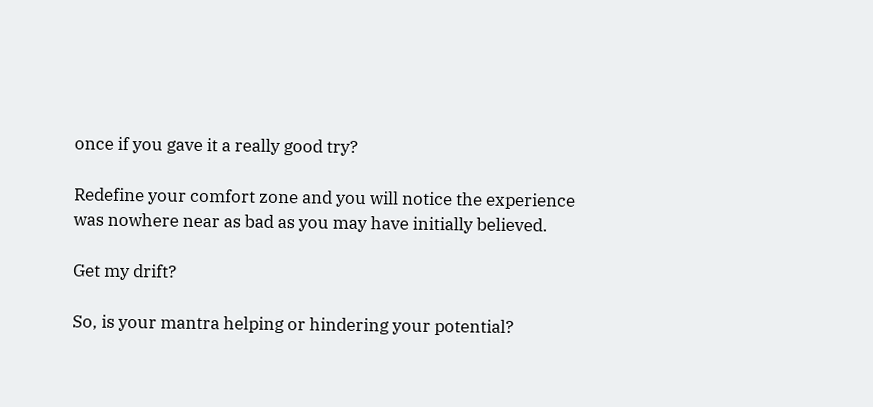once if you gave it a really good try?

Redefine your comfort zone and you will notice the experience was nowhere near as bad as you may have initially believed.

Get my drift?

So, is your mantra helping or hindering your potential?